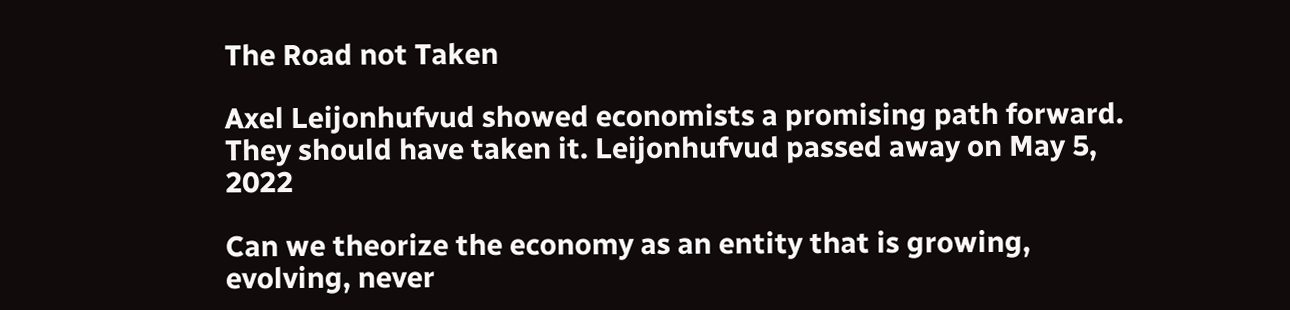The Road not Taken

Axel Leijonhufvud showed economists a promising path forward. They should have taken it. Leijonhufvud passed away on May 5, 2022

Can we theorize the economy as an entity that is growing, evolving, never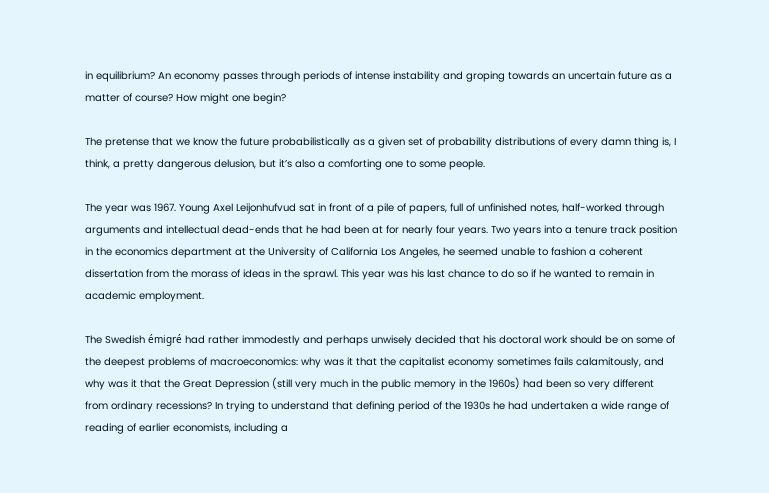in equilibrium? An economy passes through periods of intense instability and groping towards an uncertain future as a matter of course? How might one begin?

The pretense that we know the future probabilistically as a given set of probability distributions of every damn thing is, I think, a pretty dangerous delusion, but it’s also a comforting one to some people.

The year was 1967. Young Axel Leijonhufvud sat in front of a pile of papers, full of unfinished notes, half-worked through arguments and intellectual dead-ends that he had been at for nearly four years. Two years into a tenure track position in the economics department at the University of California Los Angeles, he seemed unable to fashion a coherent dissertation from the morass of ideas in the sprawl. This year was his last chance to do so if he wanted to remain in academic employment.

The Swedish émigré had rather immodestly and perhaps unwisely decided that his doctoral work should be on some of the deepest problems of macroeconomics: why was it that the capitalist economy sometimes fails calamitously, and why was it that the Great Depression (still very much in the public memory in the 1960s) had been so very different from ordinary recessions? In trying to understand that defining period of the 1930s he had undertaken a wide range of reading of earlier economists, including a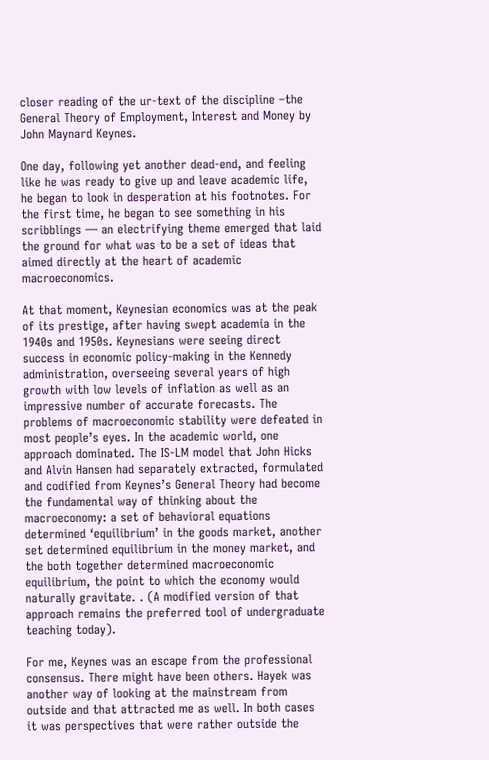closer reading of the ur-text of the discipline –the General Theory of Employment, Interest and Money by John Maynard Keynes.

One day, following yet another dead-end, and feeling like he was ready to give up and leave academic life, he began to look in desperation at his footnotes. For the first time, he began to see something in his scribblings — an electrifying theme emerged that laid the ground for what was to be a set of ideas that aimed directly at the heart of academic macroeconomics.

At that moment, Keynesian economics was at the peak of its prestige, after having swept academia in the 1940s and 1950s. Keynesians were seeing direct success in economic policy-making in the Kennedy administration, overseeing several years of high growth with low levels of inflation as well as an impressive number of accurate forecasts. The problems of macroeconomic stability were defeated in most people’s eyes. In the academic world, one approach dominated. The IS-LM model that John Hicks and Alvin Hansen had separately extracted, formulated and codified from Keynes’s General Theory had become the fundamental way of thinking about the macroeconomy: a set of behavioral equations determined ‘equilibrium’ in the goods market, another set determined equilibrium in the money market, and the both together determined macroeconomic equilibrium, the point to which the economy would naturally gravitate. . (A modified version of that approach remains the preferred tool of undergraduate teaching today).

For me, Keynes was an escape from the professional consensus. There might have been others. Hayek was another way of looking at the mainstream from outside and that attracted me as well. In both cases it was perspectives that were rather outside the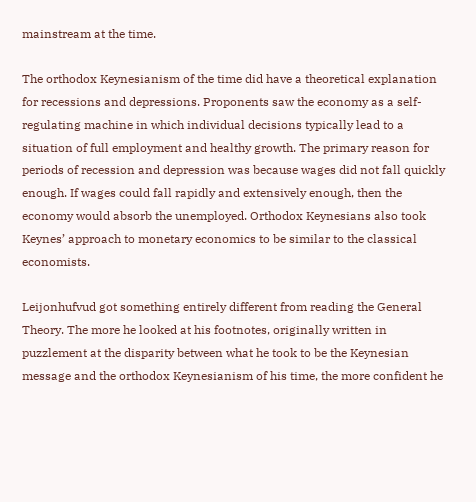mainstream at the time.

The orthodox Keynesianism of the time did have a theoretical explanation for recessions and depressions. Proponents saw the economy as a self-regulating machine in which individual decisions typically lead to a situation of full employment and healthy growth. The primary reason for periods of recession and depression was because wages did not fall quickly enough. If wages could fall rapidly and extensively enough, then the economy would absorb the unemployed. Orthodox Keynesians also took Keynes’ approach to monetary economics to be similar to the classical economists.

Leijonhufvud got something entirely different from reading the General Theory. The more he looked at his footnotes, originally written in puzzlement at the disparity between what he took to be the Keynesian message and the orthodox Keynesianism of his time, the more confident he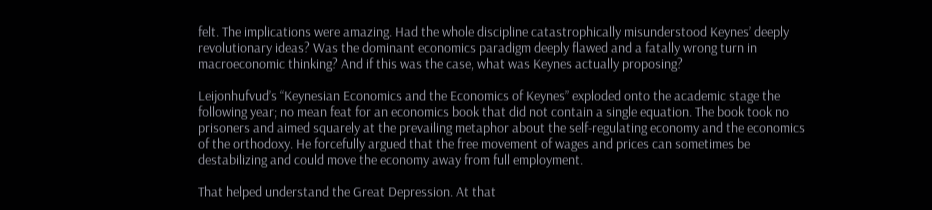felt. The implications were amazing. Had the whole discipline catastrophically misunderstood Keynes’ deeply revolutionary ideas? Was the dominant economics paradigm deeply flawed and a fatally wrong turn in macroeconomic thinking? And if this was the case, what was Keynes actually proposing?

Leijonhufvud’s “Keynesian Economics and the Economics of Keynes” exploded onto the academic stage the following year; no mean feat for an economics book that did not contain a single equation. The book took no prisoners and aimed squarely at the prevailing metaphor about the self-regulating economy and the economics of the orthodoxy. He forcefully argued that the free movement of wages and prices can sometimes be destabilizing and could move the economy away from full employment.

That helped understand the Great Depression. At that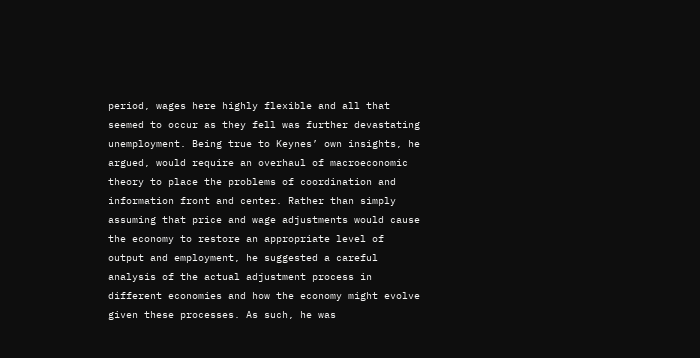period, wages here highly flexible and all that seemed to occur as they fell was further devastating unemployment. Being true to Keynes’ own insights, he argued, would require an overhaul of macroeconomic theory to place the problems of coordination and information front and center. Rather than simply assuming that price and wage adjustments would cause the economy to restore an appropriate level of output and employment, he suggested a careful analysis of the actual adjustment process in different economies and how the economy might evolve given these processes. As such, he was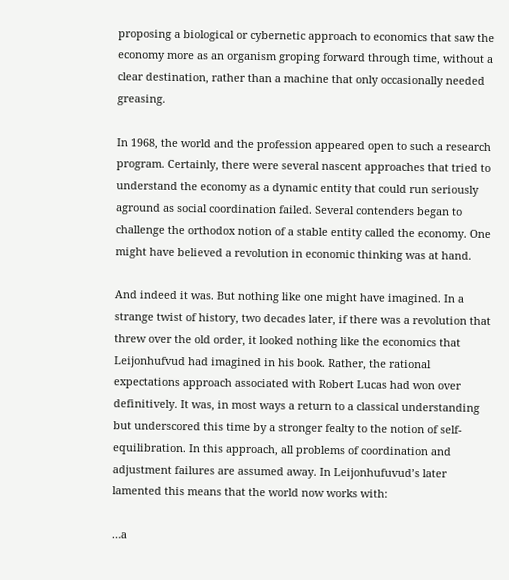proposing a biological or cybernetic approach to economics that saw the economy more as an organism groping forward through time, without a clear destination, rather than a machine that only occasionally needed greasing.

In 1968, the world and the profession appeared open to such a research program. Certainly, there were several nascent approaches that tried to understand the economy as a dynamic entity that could run seriously aground as social coordination failed. Several contenders began to challenge the orthodox notion of a stable entity called the economy. One might have believed a revolution in economic thinking was at hand.

And indeed it was. But nothing like one might have imagined. In a strange twist of history, two decades later, if there was a revolution that threw over the old order, it looked nothing like the economics that Leijonhufvud had imagined in his book. Rather, the rational expectations approach associated with Robert Lucas had won over definitively. It was, in most ways a return to a classical understanding but underscored this time by a stronger fealty to the notion of self-equilibration. In this approach, all problems of coordination and adjustment failures are assumed away. In Leijonhufuvud’s later lamented this means that the world now works with:

…a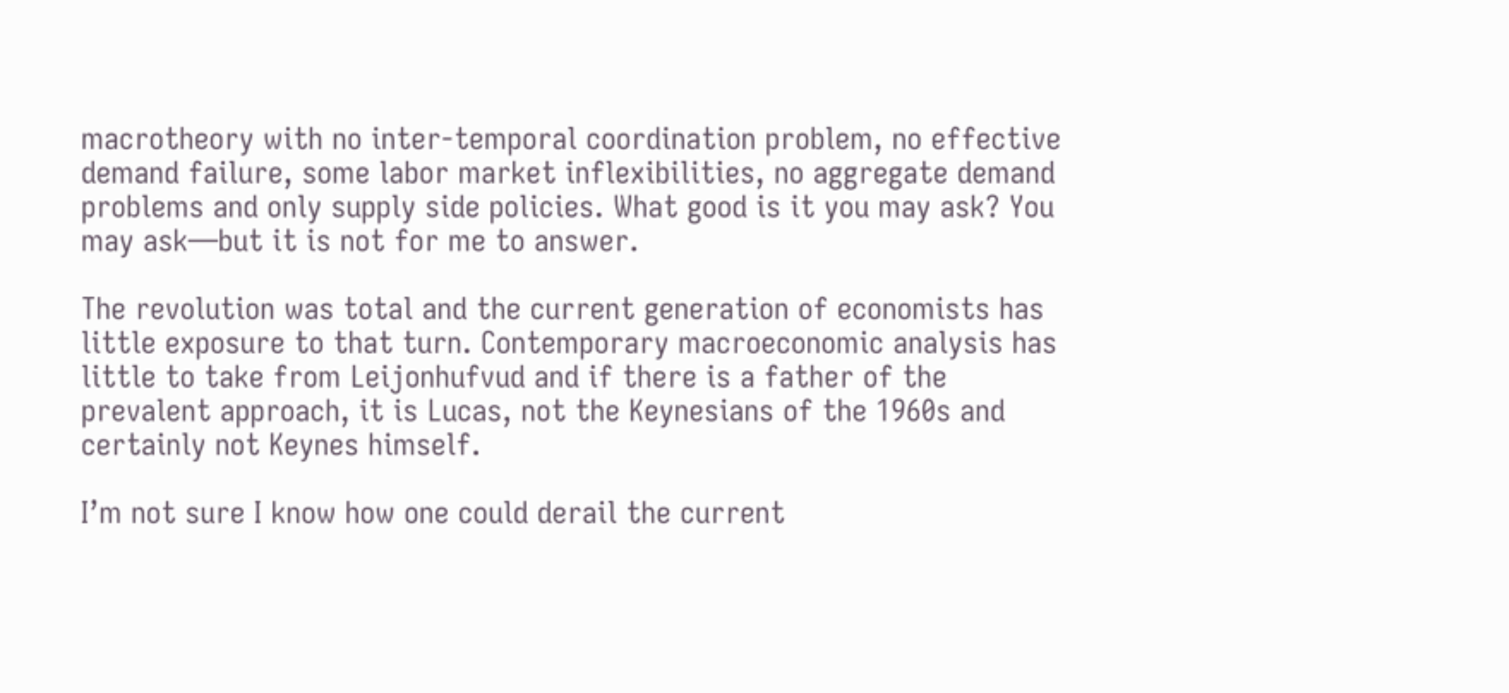macrotheory with no inter-temporal coordination problem, no effective demand failure, some labor market inflexibilities, no aggregate demand problems and only supply side policies. What good is it you may ask? You may ask—but it is not for me to answer.

The revolution was total and the current generation of economists has little exposure to that turn. Contemporary macroeconomic analysis has little to take from Leijonhufvud and if there is a father of the prevalent approach, it is Lucas, not the Keynesians of the 1960s and certainly not Keynes himself.

I’m not sure I know how one could derail the current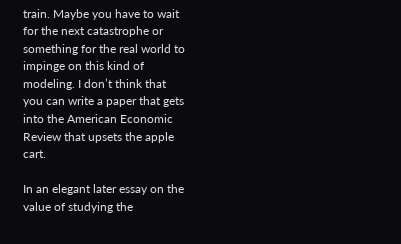train. Maybe you have to wait for the next catastrophe or something for the real world to impinge on this kind of modeling. I don’t think that you can write a paper that gets into the American Economic Review that upsets the apple cart.

In an elegant later essay on the value of studying the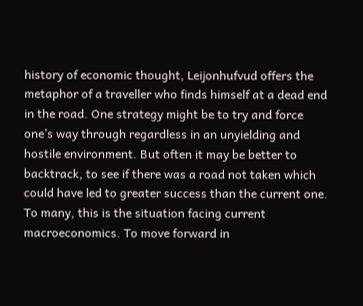history of economic thought, Leijonhufvud offers the metaphor of a traveller who finds himself at a dead end in the road. One strategy might be to try and force one’s way through regardless in an unyielding and hostile environment. But often it may be better to backtrack, to see if there was a road not taken which could have led to greater success than the current one. To many, this is the situation facing current macroeconomics. To move forward in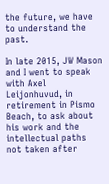the future, we have to understand the past.

In late 2015, JW Mason and I went to speak with Axel Leijonhuvud, in retirement in Pismo Beach, to ask about his work and the intellectual paths not taken after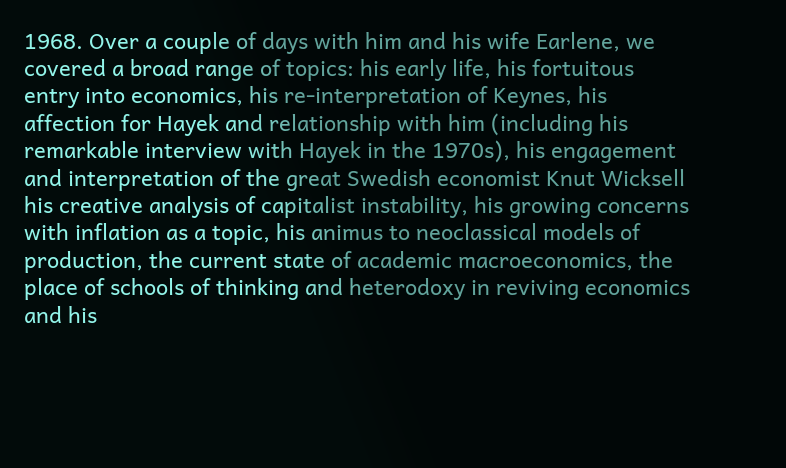1968. Over a couple of days with him and his wife Earlene, we covered a broad range of topics: his early life, his fortuitous entry into economics, his re-interpretation of Keynes, his affection for Hayek and relationship with him (including his remarkable interview with Hayek in the 1970s), his engagement and interpretation of the great Swedish economist Knut Wicksell his creative analysis of capitalist instability, his growing concerns with inflation as a topic, his animus to neoclassical models of production, the current state of academic macroeconomics, the place of schools of thinking and heterodoxy in reviving economics and his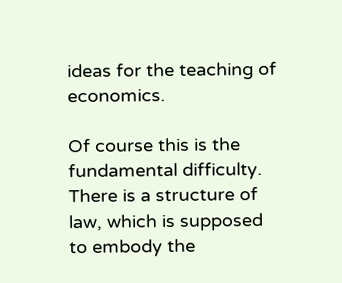ideas for the teaching of economics.

Of course this is the fundamental difficulty. There is a structure of law, which is supposed to embody the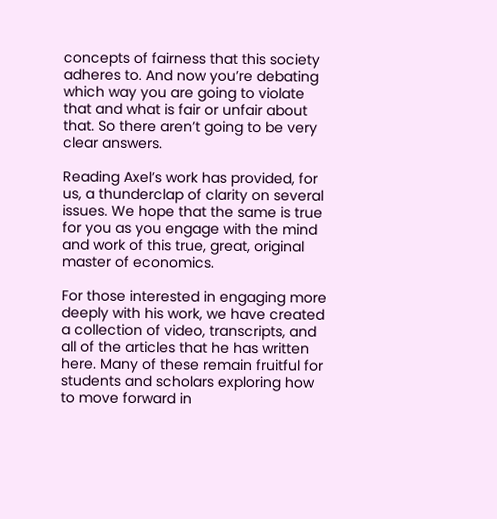concepts of fairness that this society adheres to. And now you’re debating which way you are going to violate that and what is fair or unfair about that. So there aren’t going to be very clear answers.

Reading Axel’s work has provided, for us, a thunderclap of clarity on several issues. We hope that the same is true for you as you engage with the mind and work of this true, great, original master of economics.

For those interested in engaging more deeply with his work, we have created a collection of video, transcripts, and all of the articles that he has written here. Many of these remain fruitful for students and scholars exploring how to move forward in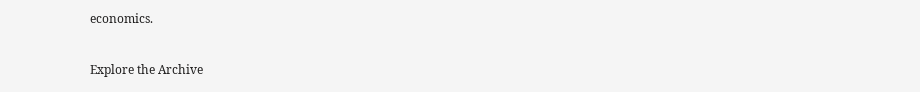economics.

Explore the Archive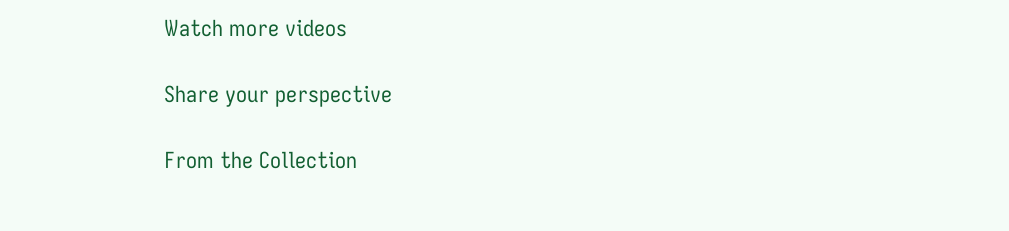Watch more videos

Share your perspective

From the Collection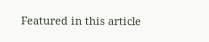Featured in this article